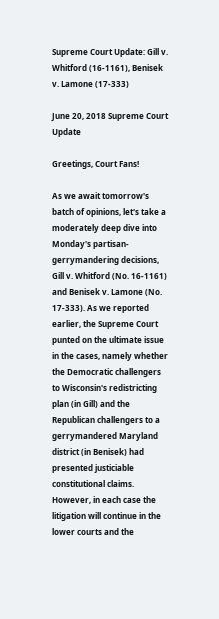Supreme Court Update: Gill v. Whitford (16-1161), Benisek v. Lamone (17-333)

June 20, 2018 Supreme Court Update

Greetings, Court Fans!

As we await tomorrow's batch of opinions, let's take a moderately deep dive into Monday's partisan-gerrymandering decisions, Gill v. Whitford (No. 16-1161) and Benisek v. Lamone (No. 17-333). As we reported earlier, the Supreme Court punted on the ultimate issue in the cases, namely whether the Democratic challengers to Wisconsin's redistricting plan (in Gill) and the Republican challengers to a gerrymandered Maryland district (in Benisek) had presented justiciable constitutional claims. However, in each case the litigation will continue in the lower courts and the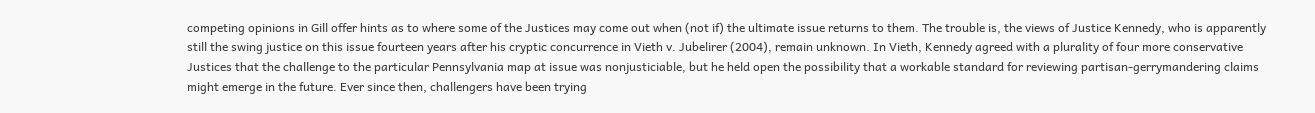competing opinions in Gill offer hints as to where some of the Justices may come out when (not if) the ultimate issue returns to them. The trouble is, the views of Justice Kennedy, who is apparently still the swing justice on this issue fourteen years after his cryptic concurrence in Vieth v. Jubelirer (2004), remain unknown. In Vieth, Kennedy agreed with a plurality of four more conservative Justices that the challenge to the particular Pennsylvania map at issue was nonjusticiable, but he held open the possibility that a workable standard for reviewing partisan-gerrymandering claims might emerge in the future. Ever since then, challengers have been trying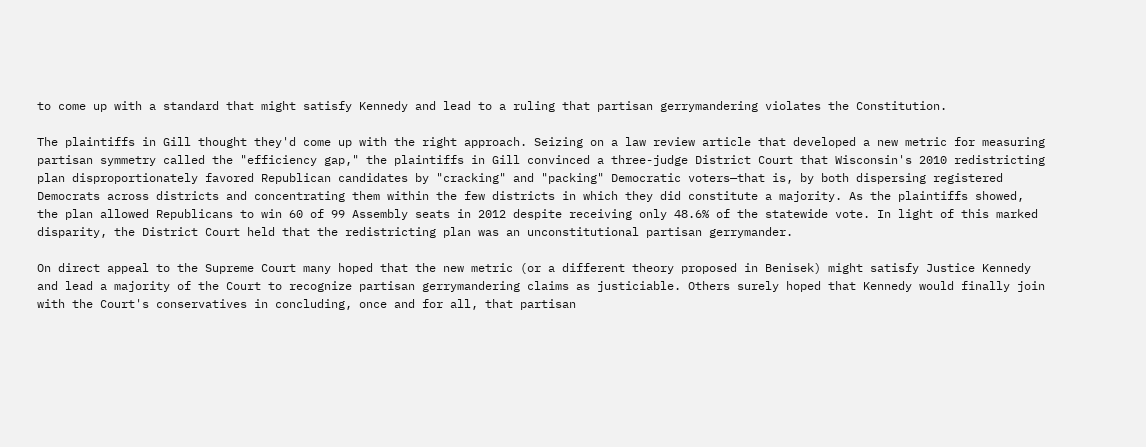to come up with a standard that might satisfy Kennedy and lead to a ruling that partisan gerrymandering violates the Constitution.

The plaintiffs in Gill thought they'd come up with the right approach. Seizing on a law review article that developed a new metric for measuring partisan symmetry called the "efficiency gap," the plaintiffs in Gill convinced a three-judge District Court that Wisconsin's 2010 redistricting plan disproportionately favored Republican candidates by "cracking" and "packing" Democratic voters—that is, by both dispersing registered Democrats across districts and concentrating them within the few districts in which they did constitute a majority. As the plaintiffs showed, the plan allowed Republicans to win 60 of 99 Assembly seats in 2012 despite receiving only 48.6% of the statewide vote. In light of this marked disparity, the District Court held that the redistricting plan was an unconstitutional partisan gerrymander.

On direct appeal to the Supreme Court many hoped that the new metric (or a different theory proposed in Benisek) might satisfy Justice Kennedy and lead a majority of the Court to recognize partisan gerrymandering claims as justiciable. Others surely hoped that Kennedy would finally join with the Court's conservatives in concluding, once and for all, that partisan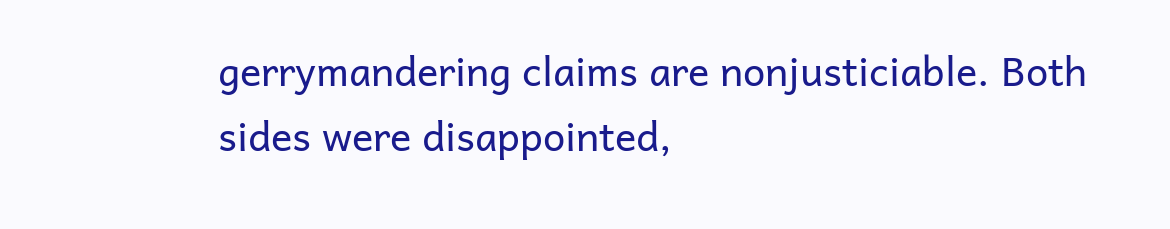gerrymandering claims are nonjusticiable. Both sides were disappointed,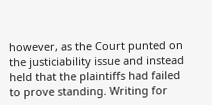however, as the Court punted on the justiciability issue and instead held that the plaintiffs had failed to prove standing. Writing for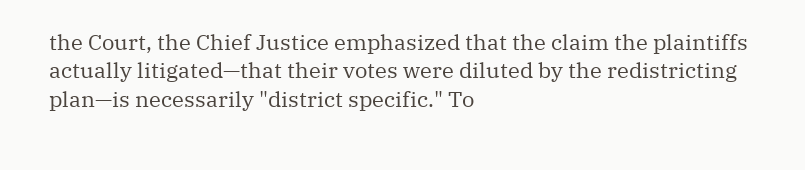the Court, the Chief Justice emphasized that the claim the plaintiffs actually litigated—that their votes were diluted by the redistricting plan—is necessarily "district specific." To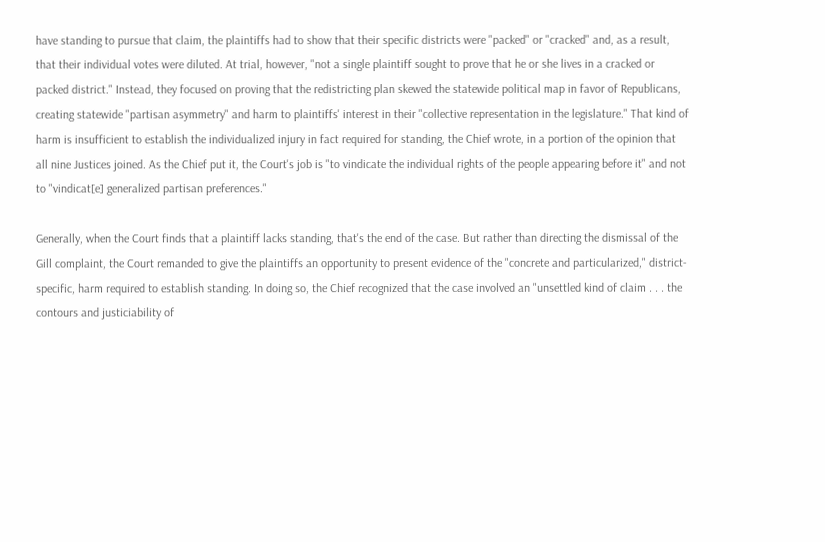have standing to pursue that claim, the plaintiffs had to show that their specific districts were "packed" or "cracked" and, as a result, that their individual votes were diluted. At trial, however, "not a single plaintiff sought to prove that he or she lives in a cracked or packed district." Instead, they focused on proving that the redistricting plan skewed the statewide political map in favor of Republicans, creating statewide "partisan asymmetry" and harm to plaintiffs' interest in their "collective representation in the legislature." That kind of harm is insufficient to establish the individualized injury in fact required for standing, the Chief wrote, in a portion of the opinion that all nine Justices joined. As the Chief put it, the Court's job is "to vindicate the individual rights of the people appearing before it" and not to "vindicat[e] generalized partisan preferences."

Generally, when the Court finds that a plaintiff lacks standing, that's the end of the case. But rather than directing the dismissal of the Gill complaint, the Court remanded to give the plaintiffs an opportunity to present evidence of the "concrete and particularized," district-specific, harm required to establish standing. In doing so, the Chief recognized that the case involved an "unsettled kind of claim . . . the contours and justiciability of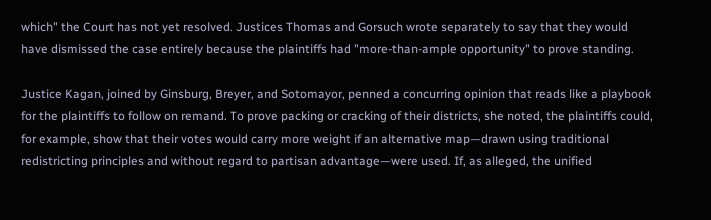which" the Court has not yet resolved. Justices Thomas and Gorsuch wrote separately to say that they would have dismissed the case entirely because the plaintiffs had "more-than-ample opportunity" to prove standing.

Justice Kagan, joined by Ginsburg, Breyer, and Sotomayor, penned a concurring opinion that reads like a playbook for the plaintiffs to follow on remand. To prove packing or cracking of their districts, she noted, the plaintiffs could, for example, show that their votes would carry more weight if an alternative map—drawn using traditional redistricting principles and without regard to partisan advantage—were used. If, as alleged, the unified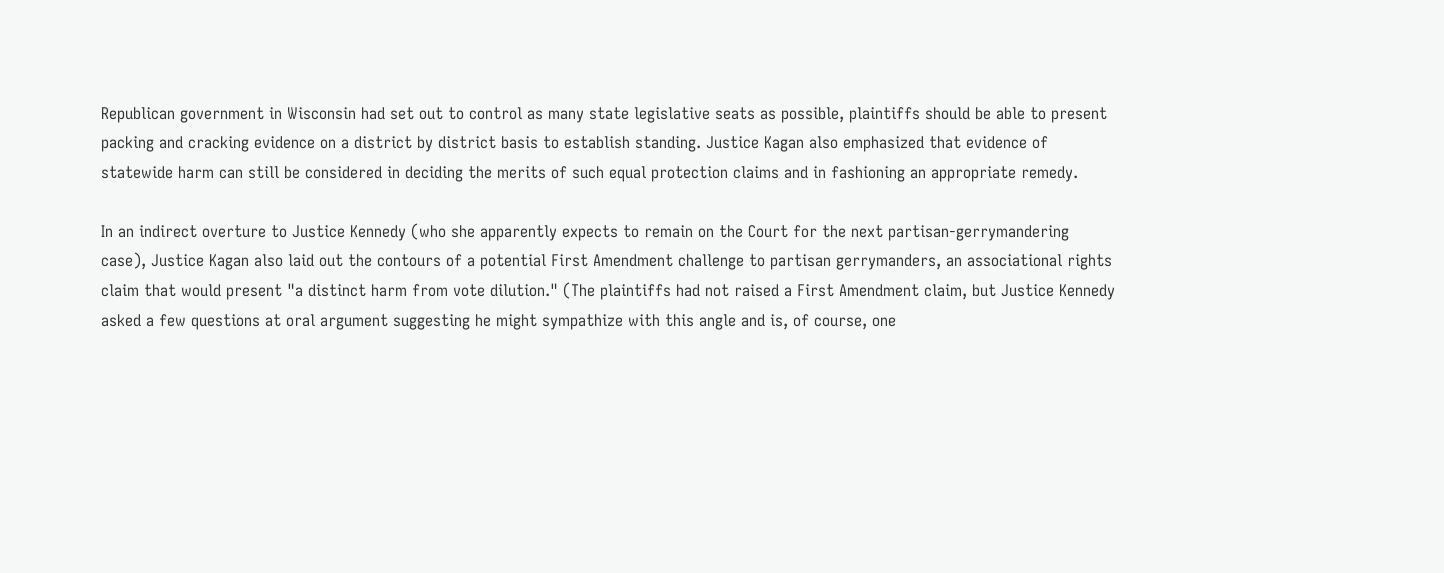Republican government in Wisconsin had set out to control as many state legislative seats as possible, plaintiffs should be able to present packing and cracking evidence on a district by district basis to establish standing. Justice Kagan also emphasized that evidence of statewide harm can still be considered in deciding the merits of such equal protection claims and in fashioning an appropriate remedy.

In an indirect overture to Justice Kennedy (who she apparently expects to remain on the Court for the next partisan-gerrymandering case), Justice Kagan also laid out the contours of a potential First Amendment challenge to partisan gerrymanders, an associational rights claim that would present "a distinct harm from vote dilution." (The plaintiffs had not raised a First Amendment claim, but Justice Kennedy asked a few questions at oral argument suggesting he might sympathize with this angle and is, of course, one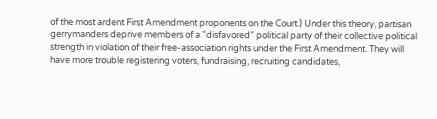of the most ardent First Amendment proponents on the Court.) Under this theory, partisan gerrymanders deprive members of a "disfavored" political party of their collective political strength in violation of their free-association rights under the First Amendment. They will have more trouble registering voters, fundraising, recruiting candidates,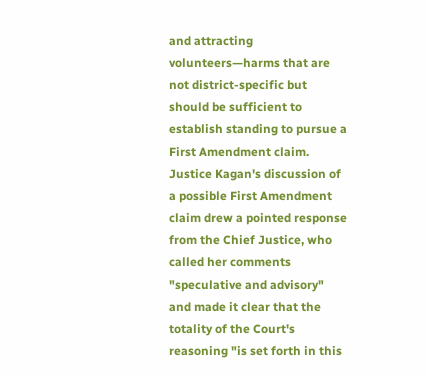and attracting volunteers—harms that are not district-specific but should be sufficient to establish standing to pursue a First Amendment claim. Justice Kagan's discussion of a possible First Amendment claim drew a pointed response from the Chief Justice, who called her comments "speculative and advisory" and made it clear that the totality of the Court's reasoning "is set forth in this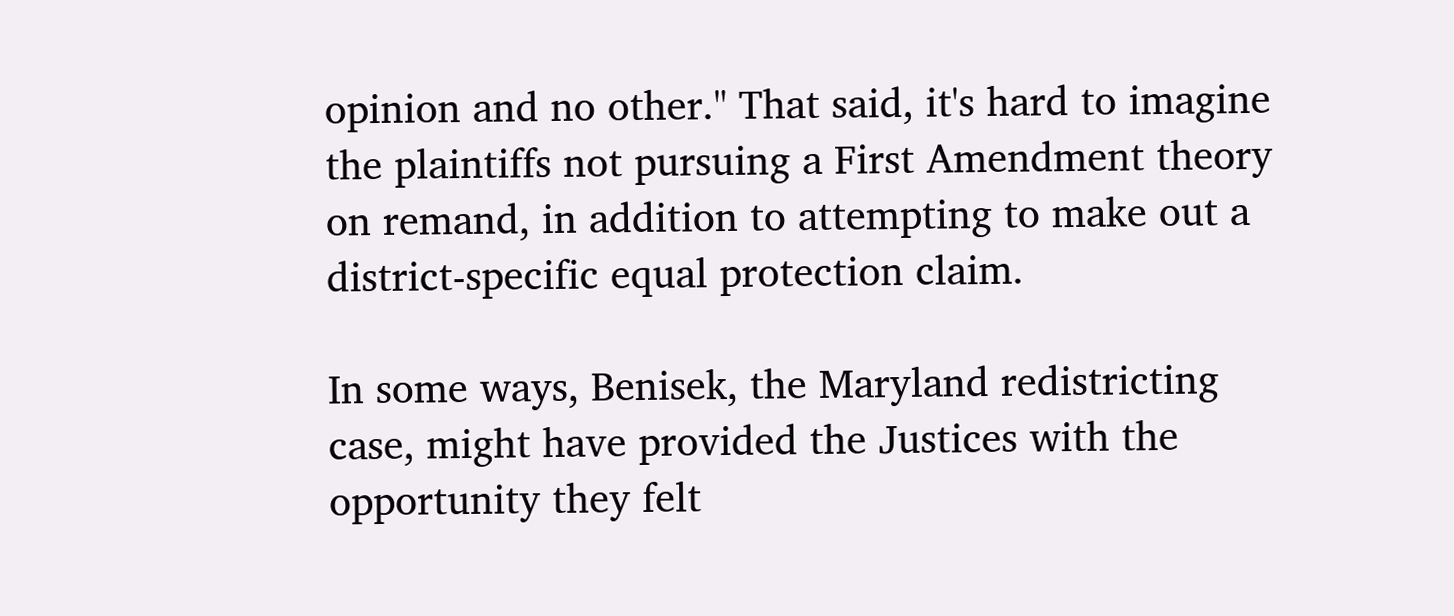opinion and no other." That said, it's hard to imagine the plaintiffs not pursuing a First Amendment theory on remand, in addition to attempting to make out a district-specific equal protection claim.

In some ways, Benisek, the Maryland redistricting case, might have provided the Justices with the opportunity they felt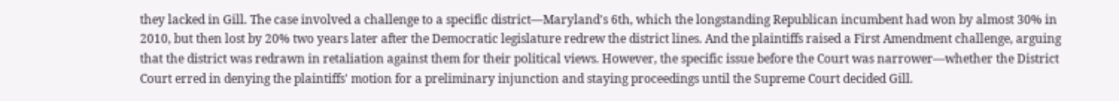they lacked in Gill. The case involved a challenge to a specific district—Maryland's 6th, which the longstanding Republican incumbent had won by almost 30% in 2010, but then lost by 20% two years later after the Democratic legislature redrew the district lines. And the plaintiffs raised a First Amendment challenge, arguing that the district was redrawn in retaliation against them for their political views. However, the specific issue before the Court was narrower—whether the District Court erred in denying the plaintiffs' motion for a preliminary injunction and staying proceedings until the Supreme Court decided Gill.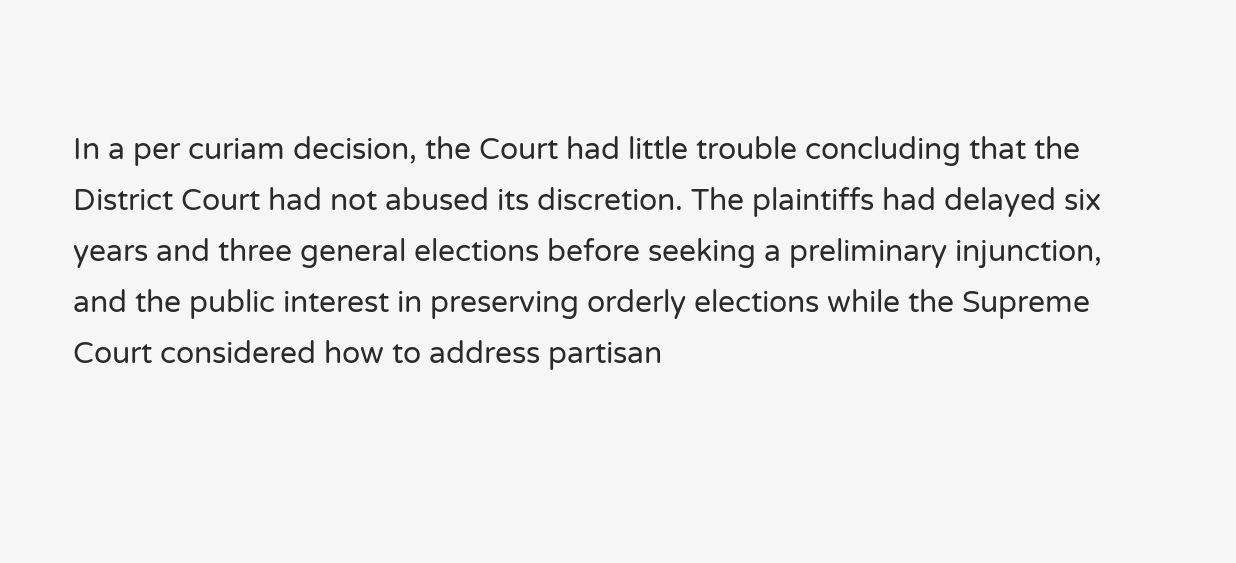In a per curiam decision, the Court had little trouble concluding that the District Court had not abused its discretion. The plaintiffs had delayed six years and three general elections before seeking a preliminary injunction, and the public interest in preserving orderly elections while the Supreme Court considered how to address partisan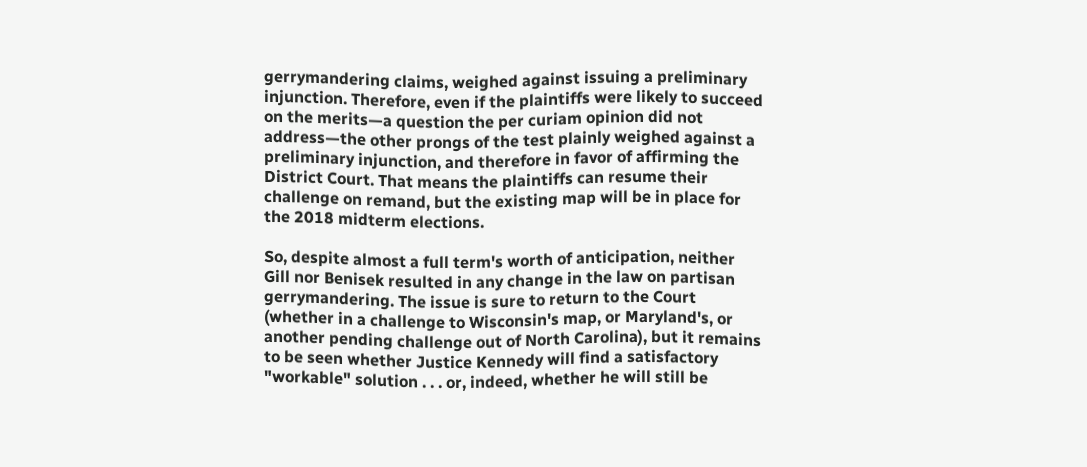gerrymandering claims, weighed against issuing a preliminary injunction. Therefore, even if the plaintiffs were likely to succeed on the merits—a question the per curiam opinion did not address—the other prongs of the test plainly weighed against a preliminary injunction, and therefore in favor of affirming the District Court. That means the plaintiffs can resume their challenge on remand, but the existing map will be in place for the 2018 midterm elections.

So, despite almost a full term's worth of anticipation, neither Gill nor Benisek resulted in any change in the law on partisan gerrymandering. The issue is sure to return to the Court (whether in a challenge to Wisconsin's map, or Maryland's, or another pending challenge out of North Carolina), but it remains to be seen whether Justice Kennedy will find a satisfactory "workable" solution . . . or, indeed, whether he will still be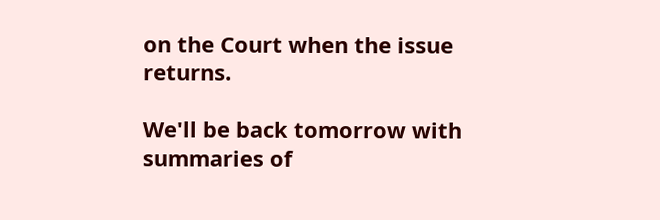on the Court when the issue returns.

We'll be back tomorrow with summaries of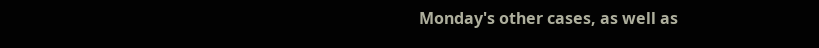Monday's other cases, as well as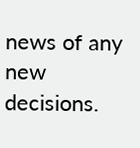news of any new decisions.